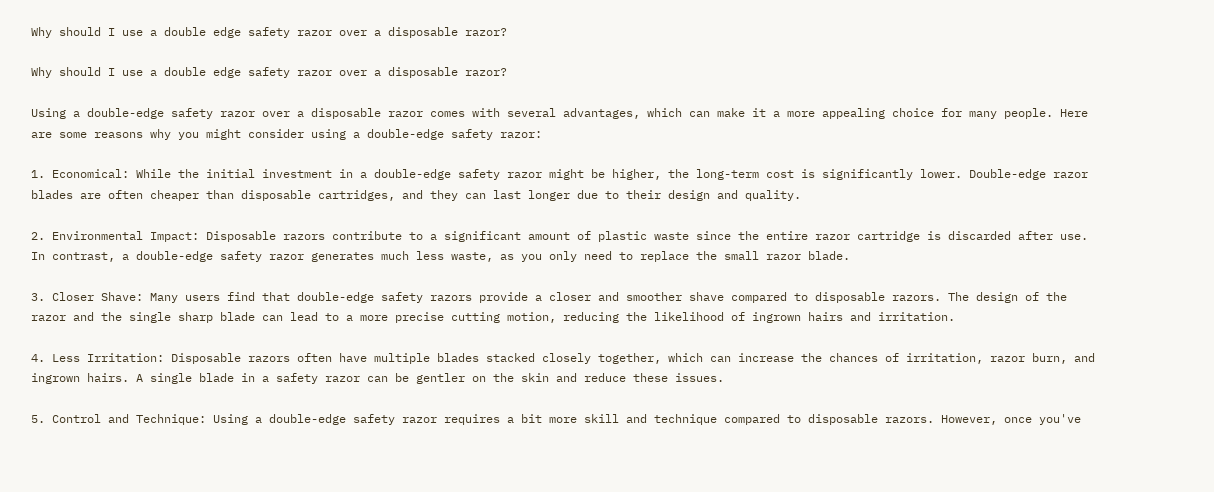Why should I use a double edge safety razor over a disposable razor?

Why should I use a double edge safety razor over a disposable razor?

Using a double-edge safety razor over a disposable razor comes with several advantages, which can make it a more appealing choice for many people. Here are some reasons why you might consider using a double-edge safety razor:

1. Economical: While the initial investment in a double-edge safety razor might be higher, the long-term cost is significantly lower. Double-edge razor blades are often cheaper than disposable cartridges, and they can last longer due to their design and quality.

2. Environmental Impact: Disposable razors contribute to a significant amount of plastic waste since the entire razor cartridge is discarded after use. In contrast, a double-edge safety razor generates much less waste, as you only need to replace the small razor blade.

3. Closer Shave: Many users find that double-edge safety razors provide a closer and smoother shave compared to disposable razors. The design of the razor and the single sharp blade can lead to a more precise cutting motion, reducing the likelihood of ingrown hairs and irritation.

4. Less Irritation: Disposable razors often have multiple blades stacked closely together, which can increase the chances of irritation, razor burn, and ingrown hairs. A single blade in a safety razor can be gentler on the skin and reduce these issues.

5. Control and Technique: Using a double-edge safety razor requires a bit more skill and technique compared to disposable razors. However, once you've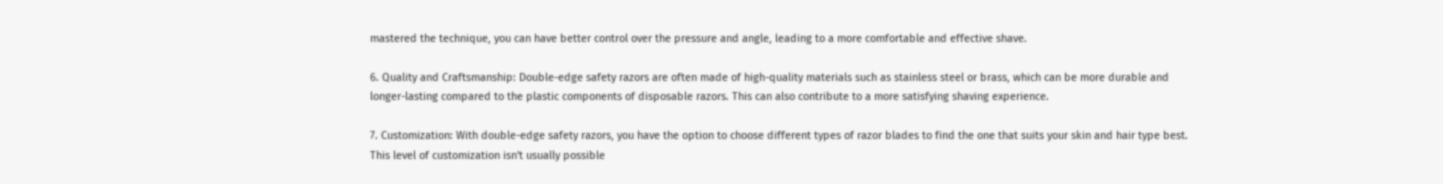mastered the technique, you can have better control over the pressure and angle, leading to a more comfortable and effective shave.

6. Quality and Craftsmanship: Double-edge safety razors are often made of high-quality materials such as stainless steel or brass, which can be more durable and longer-lasting compared to the plastic components of disposable razors. This can also contribute to a more satisfying shaving experience.

7. Customization: With double-edge safety razors, you have the option to choose different types of razor blades to find the one that suits your skin and hair type best. This level of customization isn't usually possible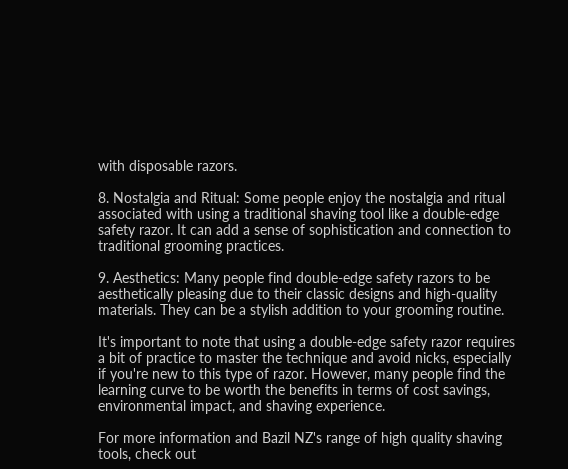with disposable razors.

8. Nostalgia and Ritual: Some people enjoy the nostalgia and ritual associated with using a traditional shaving tool like a double-edge safety razor. It can add a sense of sophistication and connection to traditional grooming practices.

9. Aesthetics: Many people find double-edge safety razors to be aesthetically pleasing due to their classic designs and high-quality materials. They can be a stylish addition to your grooming routine.

It's important to note that using a double-edge safety razor requires a bit of practice to master the technique and avoid nicks, especially if you're new to this type of razor. However, many people find the learning curve to be worth the benefits in terms of cost savings, environmental impact, and shaving experience.

For more information and Bazil NZ's range of high quality shaving tools, check out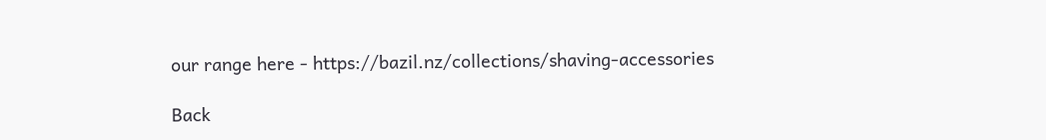our range here - https://bazil.nz/collections/shaving-accessories

Back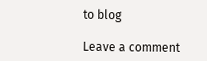to blog

Leave a comment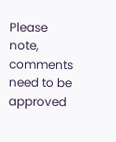Please note, comments need to be approved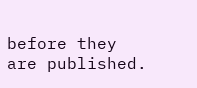before they are published.